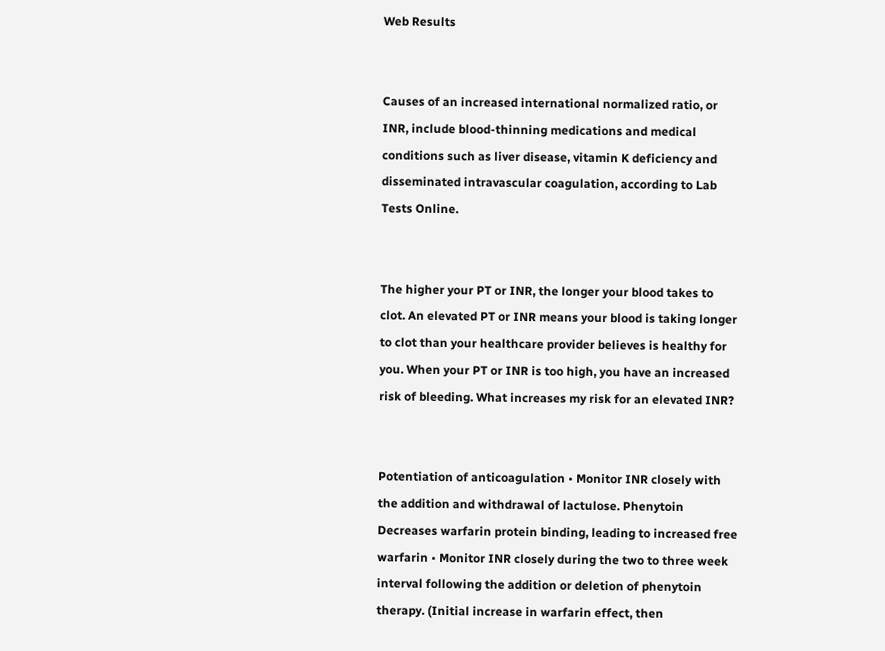Web Results


Causes of an increased international normalized ratio, or INR, include blood-thinning medications and medical conditions such as liver disease, vitamin K deficiency and disseminated intravascular coagulation, according to Lab Tests Online.


The higher your PT or INR, the longer your blood takes to clot. An elevated PT or INR means your blood is taking longer to clot than your healthcare provider believes is healthy for you. When your PT or INR is too high, you have an increased risk of bleeding. What increases my risk for an elevated INR?


Potentiation of anticoagulation • Monitor INR closely with the addition and withdrawal of lactulose. Phenytoin Decreases warfarin protein binding, leading to increased free warfarin • Monitor INR closely during the two to three week interval following the addition or deletion of phenytoin therapy. (Initial increase in warfarin effect, then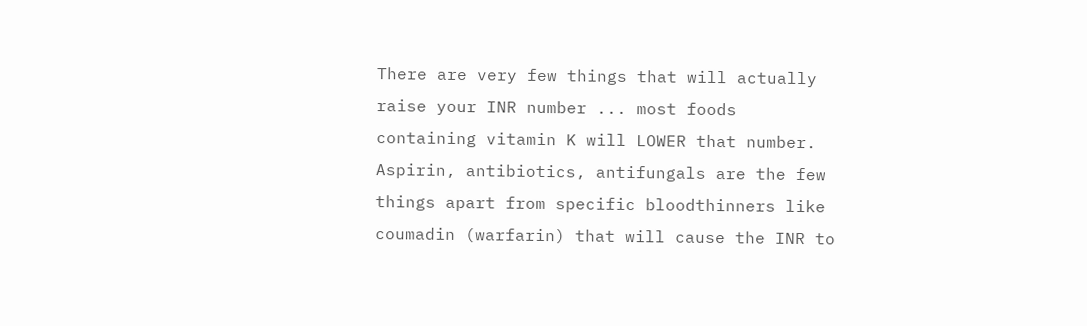There are very few things that will actually raise your INR number ... most foods containing vitamin K will LOWER that number. Aspirin, antibiotics, antifungals are the few things apart from specific bloodthinners like coumadin (warfarin) that will cause the INR to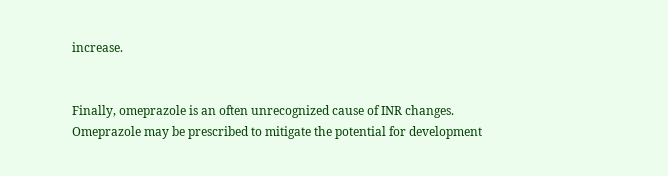increase.


Finally, omeprazole is an often unrecognized cause of INR changes. Omeprazole may be prescribed to mitigate the potential for development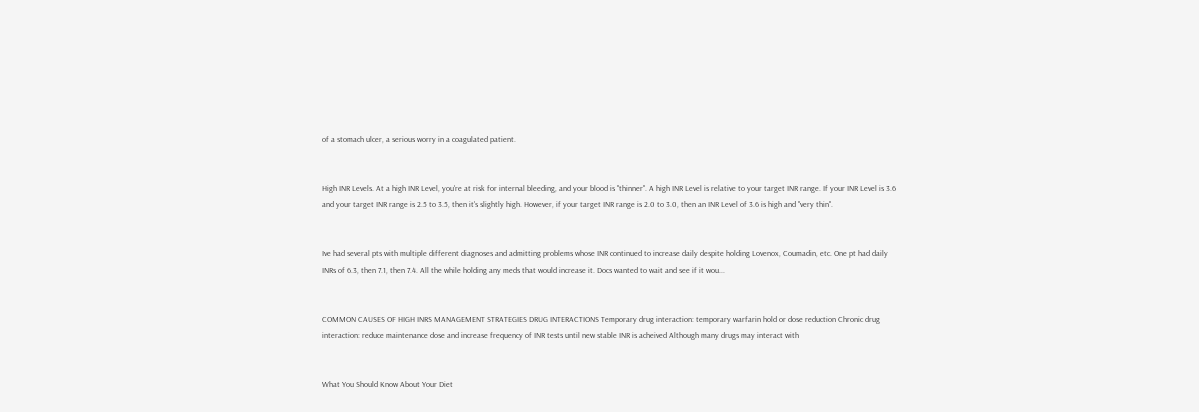of a stomach ulcer, a serious worry in a coagulated patient.


High INR Levels. At a high INR Level, you're at risk for internal bleeding, and your blood is "thinner". A high INR Level is relative to your target INR range. If your INR Level is 3.6 and your target INR range is 2.5 to 3.5, then it's slightly high. However, if your target INR range is 2.0 to 3.0, then an INR Level of 3.6 is high and "very thin".


Ive had several pts with multiple different diagnoses and admitting problems whose INR continued to increase daily despite holding Lovenox, Coumadin, etc. One pt had daily INRs of 6.3, then 7.1, then 7.4. All the while holding any meds that would increase it. Docs wanted to wait and see if it wou...


COMMON CAUSES OF HIGH INRS MANAGEMENT STRATEGIES DRUG INTERACTIONS Temporary drug interaction: temporary warfarin hold or dose reduction Chronic drug interaction: reduce maintenance dose and increase frequency of INR tests until new stable INR is acheived Although many drugs may interact with


What You Should Know About Your Diet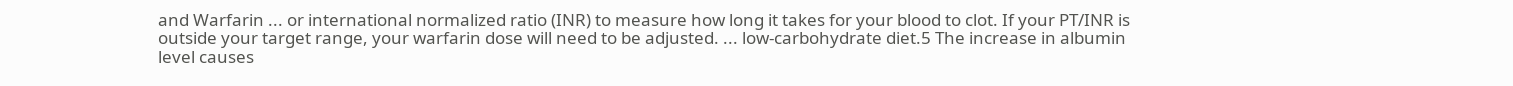and Warfarin ... or international normalized ratio (INR) to measure how long it takes for your blood to clot. If your PT/INR is outside your target range, your warfarin dose will need to be adjusted. ... low-carbohydrate diet.5 The increase in albumin level causes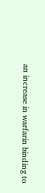an increase in warfarin binding to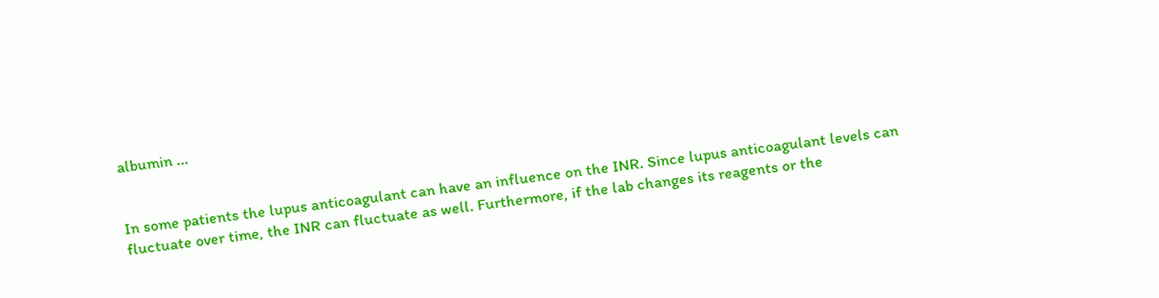albumin ...


In some patients the lupus anticoagulant can have an influence on the INR. Since lupus anticoagulant levels can fluctuate over time, the INR can fluctuate as well. Furthermore, if the lab changes its reagents or the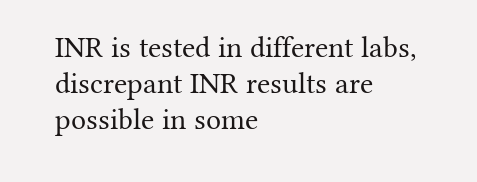INR is tested in different labs, discrepant INR results are possible in some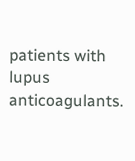patients with lupus anticoagulants.